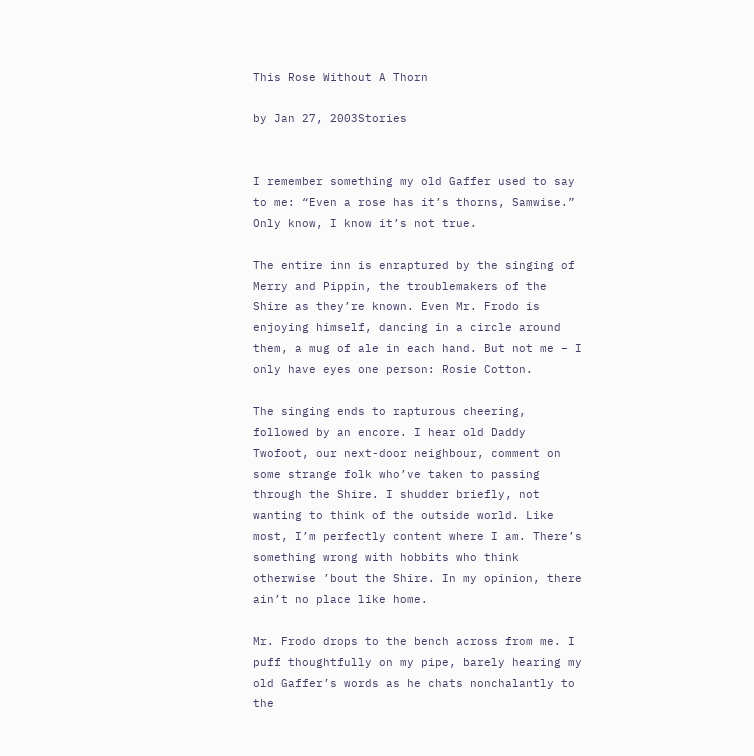This Rose Without A Thorn

by Jan 27, 2003Stories


I remember something my old Gaffer used to say to me: “Even a rose has it’s thorns, Samwise.” Only know, I know it’s not true.

The entire inn is enraptured by the singing of Merry and Pippin, the troublemakers of the Shire as they’re known. Even Mr. Frodo is enjoying himself, dancing in a circle around them, a mug of ale in each hand. But not me – I only have eyes one person: Rosie Cotton.

The singing ends to rapturous cheering, followed by an encore. I hear old Daddy Twofoot, our next-door neighbour, comment on some strange folk who’ve taken to passing through the Shire. I shudder briefly, not wanting to think of the outside world. Like most, I’m perfectly content where I am. There’s something wrong with hobbits who think otherwise ’bout the Shire. In my opinion, there ain’t no place like home.

Mr. Frodo drops to the bench across from me. I puff thoughtfully on my pipe, barely hearing my old Gaffer’s words as he chats nonchalantly to the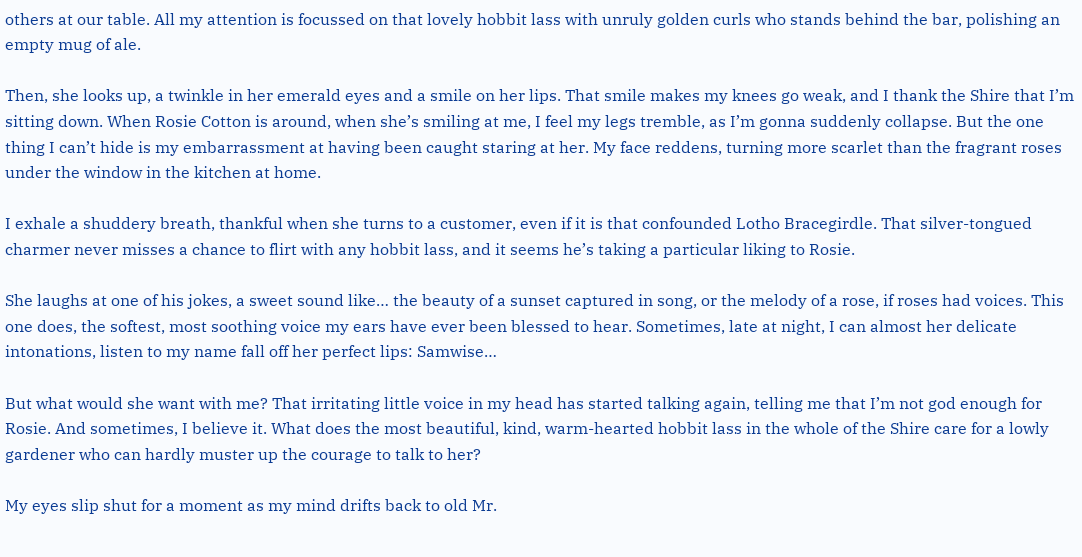others at our table. All my attention is focussed on that lovely hobbit lass with unruly golden curls who stands behind the bar, polishing an empty mug of ale.

Then, she looks up, a twinkle in her emerald eyes and a smile on her lips. That smile makes my knees go weak, and I thank the Shire that I’m sitting down. When Rosie Cotton is around, when she’s smiling at me, I feel my legs tremble, as I’m gonna suddenly collapse. But the one thing I can’t hide is my embarrassment at having been caught staring at her. My face reddens, turning more scarlet than the fragrant roses under the window in the kitchen at home.

I exhale a shuddery breath, thankful when she turns to a customer, even if it is that confounded Lotho Bracegirdle. That silver-tongued charmer never misses a chance to flirt with any hobbit lass, and it seems he’s taking a particular liking to Rosie.

She laughs at one of his jokes, a sweet sound like… the beauty of a sunset captured in song, or the melody of a rose, if roses had voices. This one does, the softest, most soothing voice my ears have ever been blessed to hear. Sometimes, late at night, I can almost her delicate intonations, listen to my name fall off her perfect lips: Samwise…

But what would she want with me? That irritating little voice in my head has started talking again, telling me that I’m not god enough for Rosie. And sometimes, I believe it. What does the most beautiful, kind, warm-hearted hobbit lass in the whole of the Shire care for a lowly gardener who can hardly muster up the courage to talk to her?

My eyes slip shut for a moment as my mind drifts back to old Mr.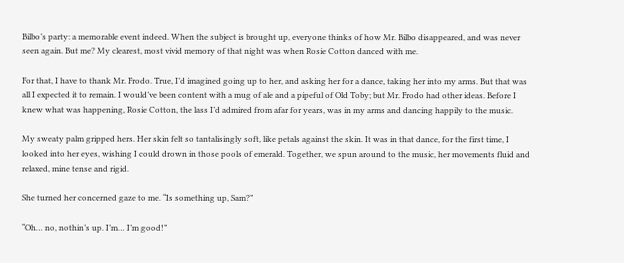Bilbo’s party: a memorable event indeed. When the subject is brought up, everyone thinks of how Mr. Bilbo disappeared, and was never seen again. But me? My clearest, most vivid memory of that night was when Rosie Cotton danced with me.

For that, I have to thank Mr. Frodo. True, I’d imagined going up to her, and asking her for a dance, taking her into my arms. But that was all I expected it to remain. I would’ve been content with a mug of ale and a pipeful of Old Toby; but Mr. Frodo had other ideas. Before I knew what was happening, Rosie Cotton, the lass I’d admired from afar for years, was in my arms and dancing happily to the music.

My sweaty palm gripped hers. Her skin felt so tantalisingly soft, like petals against the skin. It was in that dance, for the first time, I looked into her eyes, wishing I could drown in those pools of emerald. Together, we spun around to the music, her movements fluid and relaxed, mine tense and rigid.

She turned her concerned gaze to me. “Is something up, Sam?”

“Oh… no, nothin’s up. I’m… I’m good!”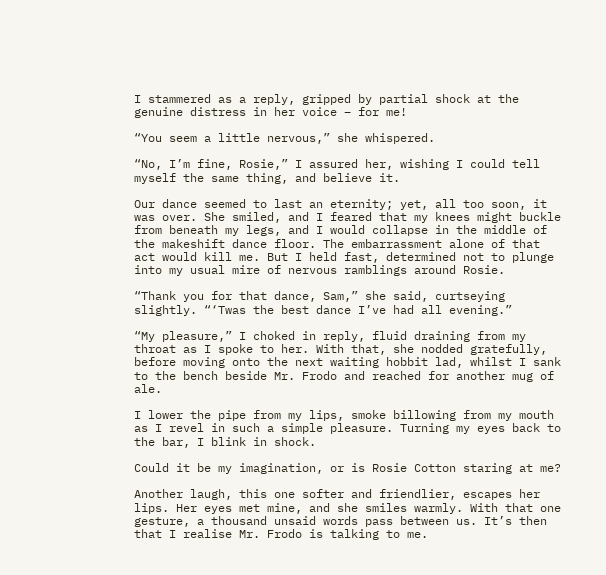I stammered as a reply, gripped by partial shock at the genuine distress in her voice – for me!

“You seem a little nervous,” she whispered.

“No, I’m fine, Rosie,” I assured her, wishing I could tell myself the same thing, and believe it.

Our dance seemed to last an eternity; yet, all too soon, it was over. She smiled, and I feared that my knees might buckle from beneath my legs, and I would collapse in the middle of the makeshift dance floor. The embarrassment alone of that act would kill me. But I held fast, determined not to plunge into my usual mire of nervous ramblings around Rosie.

“Thank you for that dance, Sam,” she said, curtseying slightly. “‘Twas the best dance I’ve had all evening.”

“My pleasure,” I choked in reply, fluid draining from my throat as I spoke to her. With that, she nodded gratefully, before moving onto the next waiting hobbit lad, whilst I sank to the bench beside Mr. Frodo and reached for another mug of ale.

I lower the pipe from my lips, smoke billowing from my mouth as I revel in such a simple pleasure. Turning my eyes back to the bar, I blink in shock.

Could it be my imagination, or is Rosie Cotton staring at me?

Another laugh, this one softer and friendlier, escapes her lips. Her eyes met mine, and she smiles warmly. With that one gesture, a thousand unsaid words pass between us. It’s then that I realise Mr. Frodo is talking to me.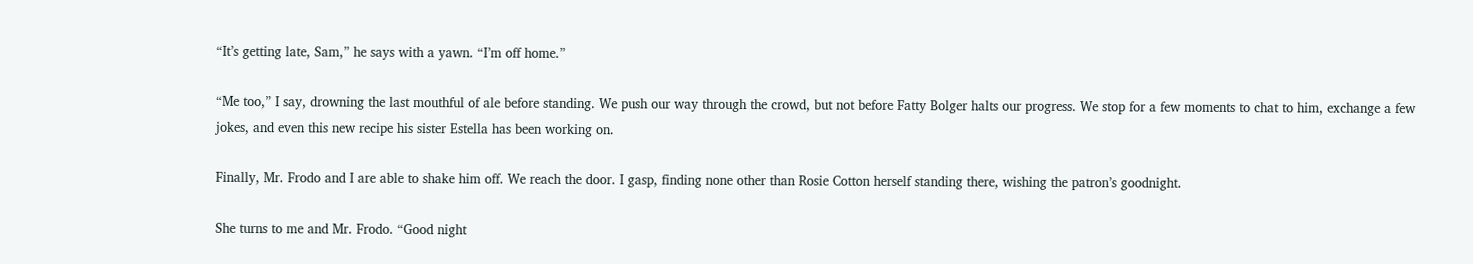“It’s getting late, Sam,” he says with a yawn. “I’m off home.”

“Me too,” I say, drowning the last mouthful of ale before standing. We push our way through the crowd, but not before Fatty Bolger halts our progress. We stop for a few moments to chat to him, exchange a few jokes, and even this new recipe his sister Estella has been working on.

Finally, Mr. Frodo and I are able to shake him off. We reach the door. I gasp, finding none other than Rosie Cotton herself standing there, wishing the patron’s goodnight.

She turns to me and Mr. Frodo. “Good night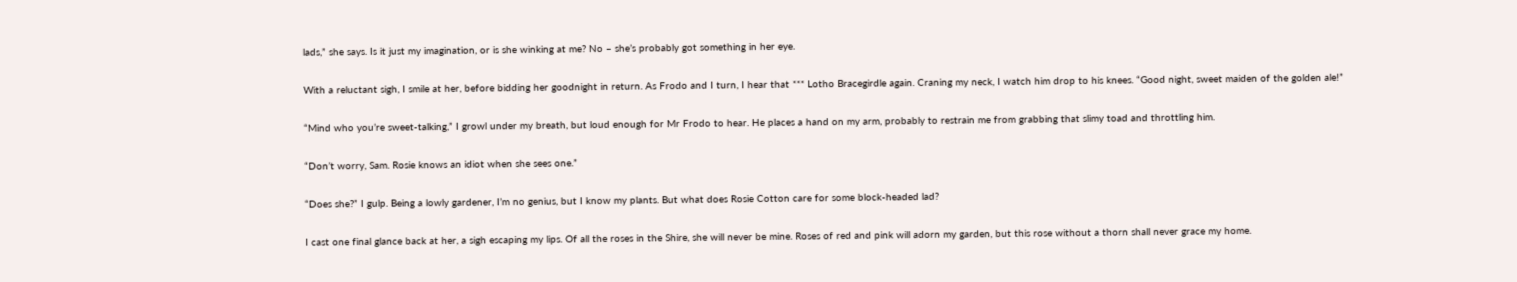lads,” she says. Is it just my imagination, or is she winking at me? No – she’s probably got something in her eye.

With a reluctant sigh, I smile at her, before bidding her goodnight in return. As Frodo and I turn, I hear that *** Lotho Bracegirdle again. Craning my neck, I watch him drop to his knees. “Good night, sweet maiden of the golden ale!”

“Mind who you’re sweet-talking,” I growl under my breath, but loud enough for Mr Frodo to hear. He places a hand on my arm, probably to restrain me from grabbing that slimy toad and throttling him.

“Don’t worry, Sam. Rosie knows an idiot when she sees one.”

“Does she?” I gulp. Being a lowly gardener, I’m no genius, but I know my plants. But what does Rosie Cotton care for some block-headed lad?

I cast one final glance back at her, a sigh escaping my lips. Of all the roses in the Shire, she will never be mine. Roses of red and pink will adorn my garden, but this rose without a thorn shall never grace my home.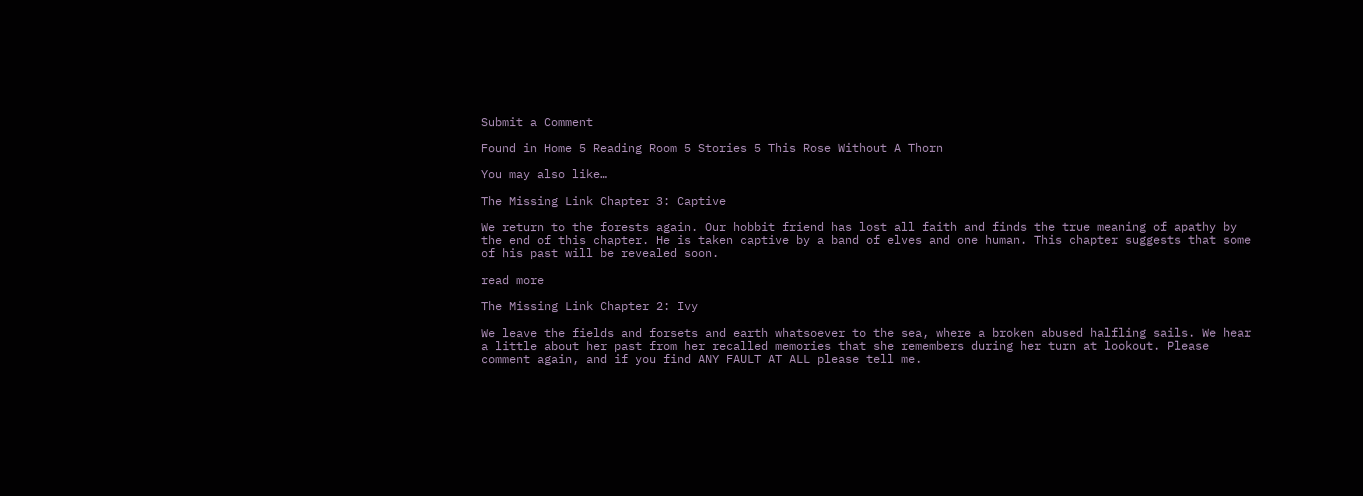Submit a Comment

Found in Home 5 Reading Room 5 Stories 5 This Rose Without A Thorn

You may also like…

The Missing Link Chapter 3: Captive

We return to the forests again. Our hobbit friend has lost all faith and finds the true meaning of apathy by the end of this chapter. He is taken captive by a band of elves and one human. This chapter suggests that some of his past will be revealed soon.

read more

The Missing Link Chapter 2: Ivy

We leave the fields and forsets and earth whatsoever to the sea, where a broken abused halfling sails. We hear a little about her past from her recalled memories that she remembers during her turn at lookout. Please comment again, and if you find ANY FAULT AT ALL please tell me.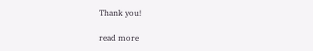Thank you!

read more